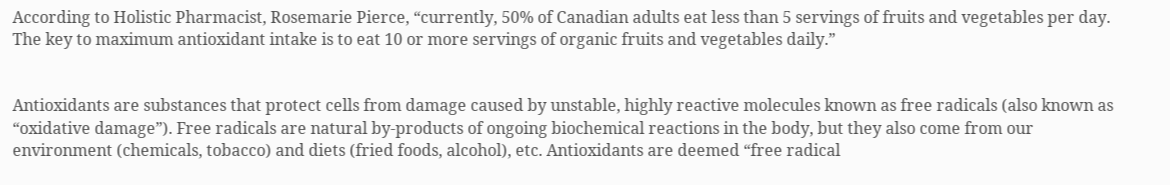According to Holistic Pharmacist, Rosemarie Pierce, “currently, 50% of Canadian adults eat less than 5 servings of fruits and vegetables per day. The key to maximum antioxidant intake is to eat 10 or more servings of organic fruits and vegetables daily.”


Antioxidants are substances that protect cells from damage caused by unstable, highly reactive molecules known as free radicals (also known as “oxidative damage”). Free radicals are natural by-products of ongoing biochemical reactions in the body, but they also come from our environment (chemicals, tobacco) and diets (fried foods, alcohol), etc. Antioxidants are deemed “free radical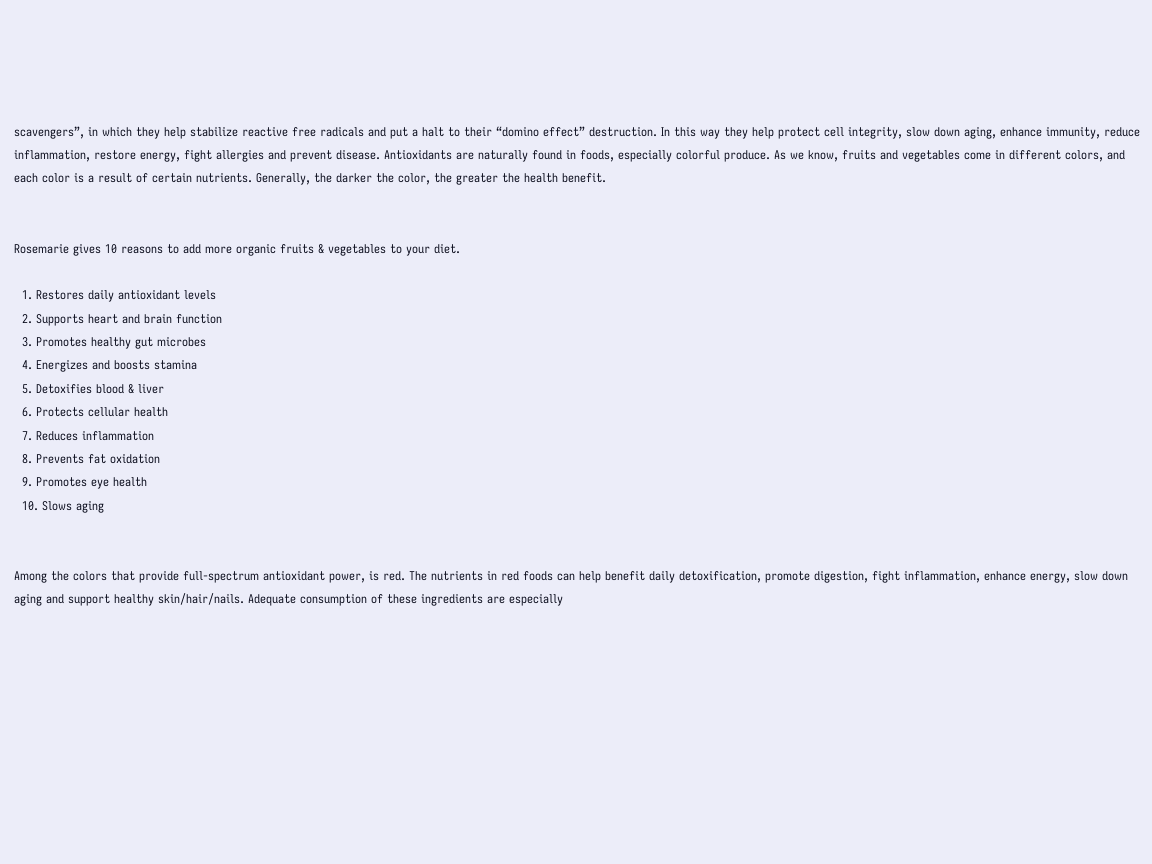scavengers”, in which they help stabilize reactive free radicals and put a halt to their “domino effect” destruction. In this way they help protect cell integrity, slow down aging, enhance immunity, reduce inflammation, restore energy, fight allergies and prevent disease. Antioxidants are naturally found in foods, especially colorful produce. As we know, fruits and vegetables come in different colors, and each color is a result of certain nutrients. Generally, the darker the color, the greater the health benefit.


Rosemarie gives 10 reasons to add more organic fruits & vegetables to your diet.

  1. Restores daily antioxidant levels
  2. Supports heart and brain function
  3. Promotes healthy gut microbes
  4. Energizes and boosts stamina
  5. Detoxifies blood & liver
  6. Protects cellular health
  7. Reduces inflammation
  8. Prevents fat oxidation
  9. Promotes eye health
  10. Slows aging


Among the colors that provide full-spectrum antioxidant power, is red. The nutrients in red foods can help benefit daily detoxification, promote digestion, fight inflammation, enhance energy, slow down aging and support healthy skin/hair/nails. Adequate consumption of these ingredients are especially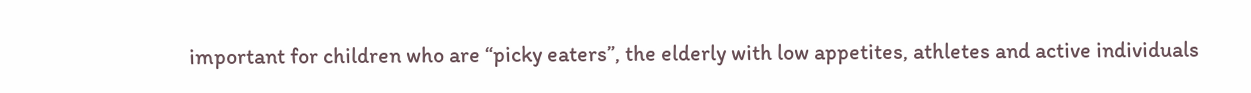important for children who are “picky eaters”, the elderly with low appetites, athletes and active individuals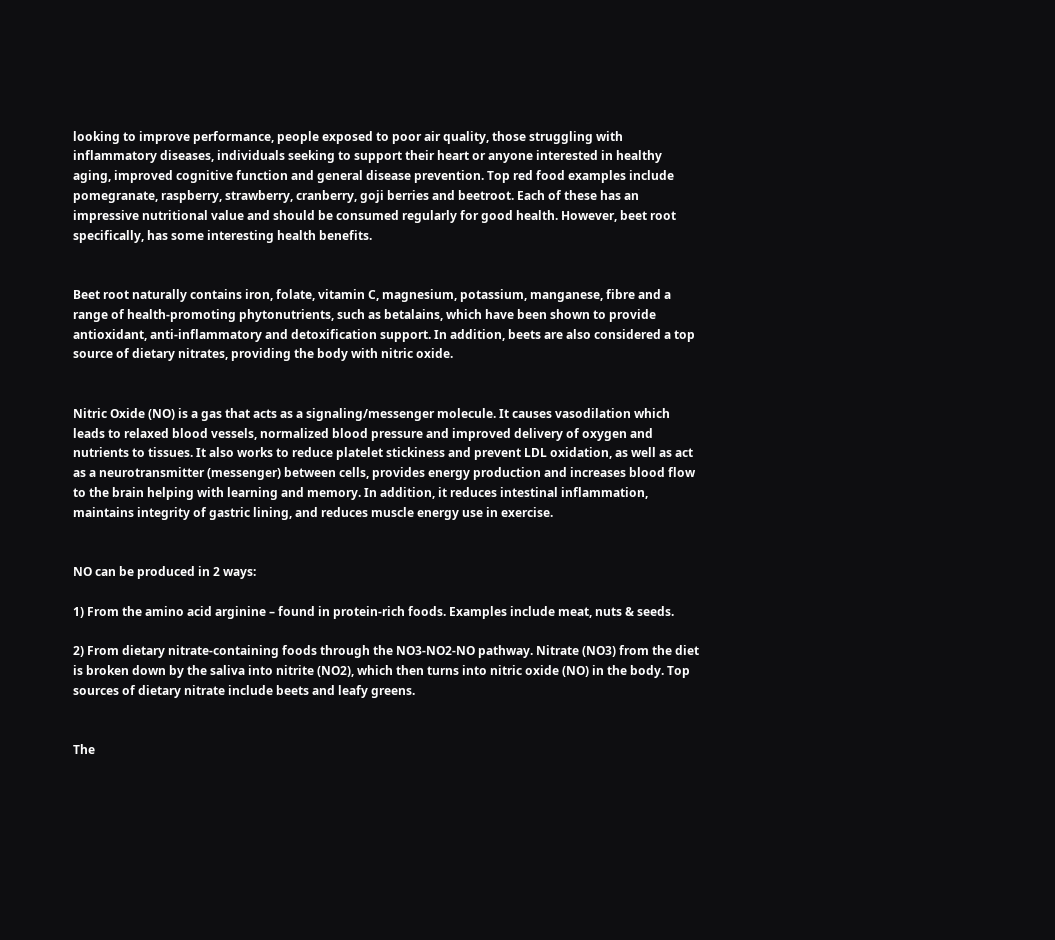looking to improve performance, people exposed to poor air quality, those struggling with inflammatory diseases, individuals seeking to support their heart or anyone interested in healthy aging, improved cognitive function and general disease prevention. Top red food examples include pomegranate, raspberry, strawberry, cranberry, goji berries and beetroot. Each of these has an impressive nutritional value and should be consumed regularly for good health. However, beet root specifically, has some interesting health benefits.


Beet root naturally contains iron, folate, vitamin C, magnesium, potassium, manganese, fibre and a range of health-promoting phytonutrients, such as betalains, which have been shown to provide antioxidant, anti-inflammatory and detoxification support. In addition, beets are also considered a top source of dietary nitrates, providing the body with nitric oxide.


Nitric Oxide (NO) is a gas that acts as a signaling/messenger molecule. It causes vasodilation which leads to relaxed blood vessels, normalized blood pressure and improved delivery of oxygen and nutrients to tissues. It also works to reduce platelet stickiness and prevent LDL oxidation, as well as act as a neurotransmitter (messenger) between cells, provides energy production and increases blood flow to the brain helping with learning and memory. In addition, it reduces intestinal inflammation, maintains integrity of gastric lining, and reduces muscle energy use in exercise.


NO can be produced in 2 ways:

1) From the amino acid arginine – found in protein-rich foods. Examples include meat, nuts & seeds.

2) From dietary nitrate-containing foods through the NO3-NO2-NO pathway. Nitrate (NO3) from the diet is broken down by the saliva into nitrite (NO2), which then turns into nitric oxide (NO) in the body. Top sources of dietary nitrate include beets and leafy greens.


The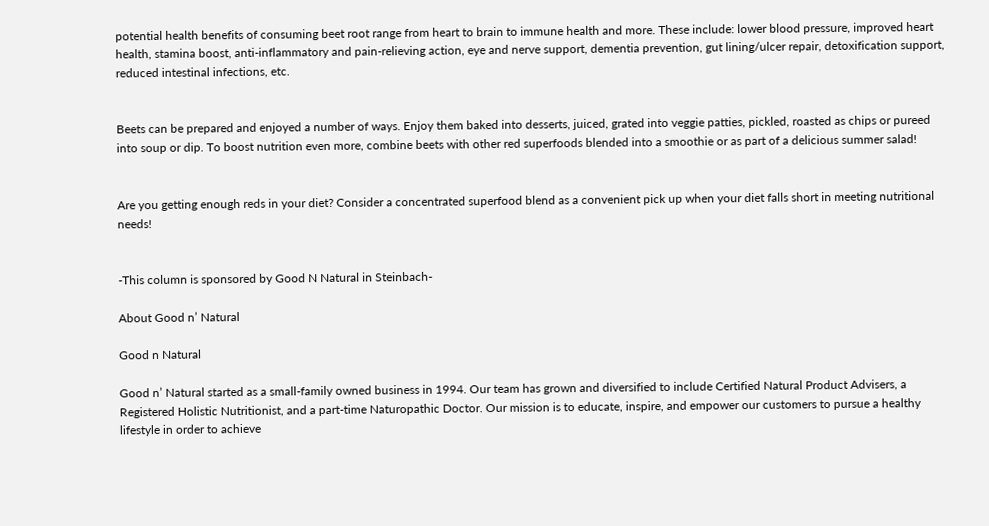potential health benefits of consuming beet root range from heart to brain to immune health and more. These include: lower blood pressure, improved heart health, stamina boost, anti-inflammatory and pain-relieving action, eye and nerve support, dementia prevention, gut lining/ulcer repair, detoxification support, reduced intestinal infections, etc.


Beets can be prepared and enjoyed a number of ways. Enjoy them baked into desserts, juiced, grated into veggie patties, pickled, roasted as chips or pureed into soup or dip. To boost nutrition even more, combine beets with other red superfoods blended into a smoothie or as part of a delicious summer salad!


Are you getting enough reds in your diet? Consider a concentrated superfood blend as a convenient pick up when your diet falls short in meeting nutritional needs!


-This column is sponsored by Good N Natural in Steinbach-

About Good n’ Natural

Good n Natural

Good n’ Natural started as a small-family owned business in 1994. Our team has grown and diversified to include Certified Natural Product Advisers, a Registered Holistic Nutritionist, and a part-time Naturopathic Doctor. Our mission is to educate, inspire, and empower our customers to pursue a healthy lifestyle in order to achieve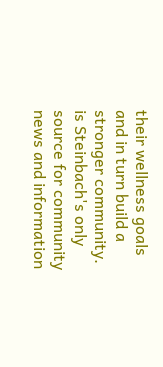their wellness goals and in turn build a stronger community. is Steinbach's only source for community news and information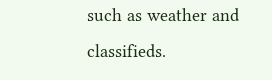such as weather and classifieds.